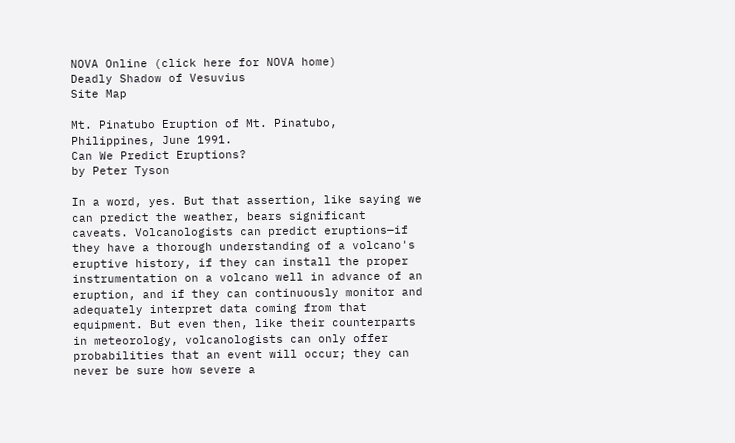NOVA Online (click here for NOVA home)
Deadly Shadow of Vesuvius
Site Map

Mt. Pinatubo Eruption of Mt. Pinatubo, Philippines, June 1991.
Can We Predict Eruptions?
by Peter Tyson

In a word, yes. But that assertion, like saying we can predict the weather, bears significant caveats. Volcanologists can predict eruptions—if they have a thorough understanding of a volcano's eruptive history, if they can install the proper instrumentation on a volcano well in advance of an eruption, and if they can continuously monitor and adequately interpret data coming from that equipment. But even then, like their counterparts in meteorology, volcanologists can only offer probabilities that an event will occur; they can never be sure how severe a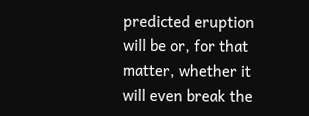predicted eruption will be or, for that matter, whether it will even break the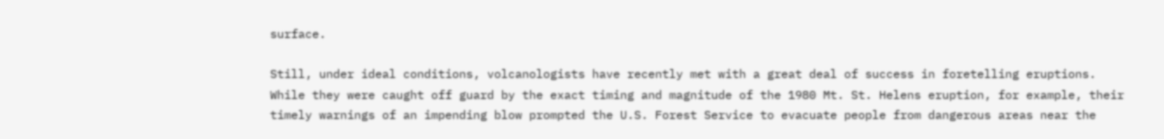surface.

Still, under ideal conditions, volcanologists have recently met with a great deal of success in foretelling eruptions. While they were caught off guard by the exact timing and magnitude of the 1980 Mt. St. Helens eruption, for example, their timely warnings of an impending blow prompted the U.S. Forest Service to evacuate people from dangerous areas near the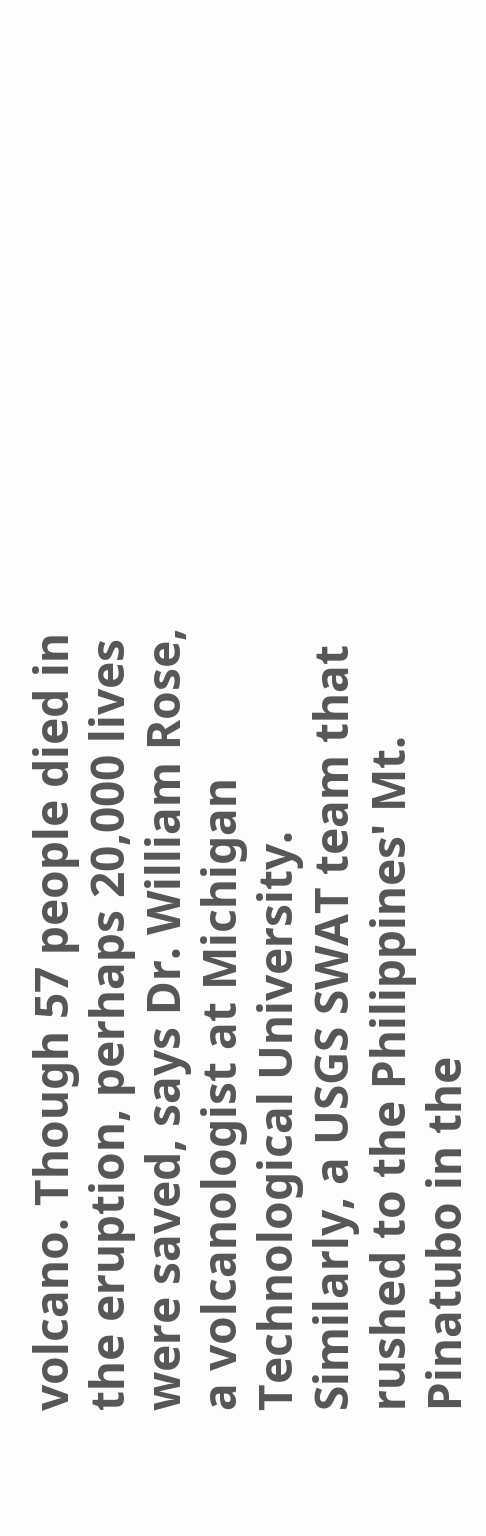volcano. Though 57 people died in the eruption, perhaps 20,000 lives were saved, says Dr. William Rose, a volcanologist at Michigan Technological University. Similarly, a USGS SWAT team that rushed to the Philippines' Mt. Pinatubo in the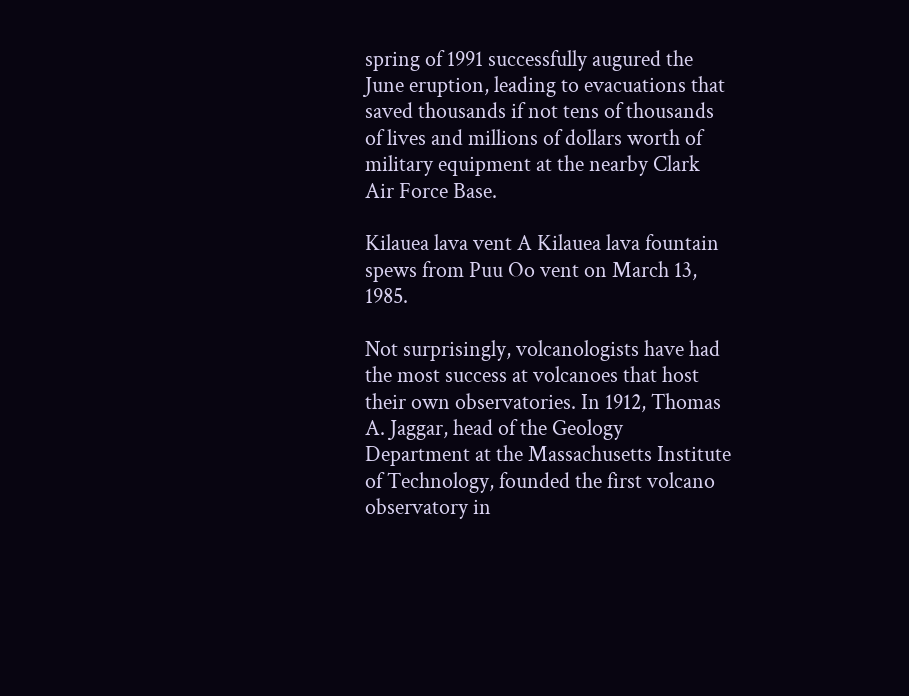spring of 1991 successfully augured the June eruption, leading to evacuations that saved thousands if not tens of thousands of lives and millions of dollars worth of military equipment at the nearby Clark Air Force Base.

Kilauea lava vent A Kilauea lava fountain spews from Puu Oo vent on March 13, 1985.

Not surprisingly, volcanologists have had the most success at volcanoes that host their own observatories. In 1912, Thomas A. Jaggar, head of the Geology Department at the Massachusetts Institute of Technology, founded the first volcano observatory in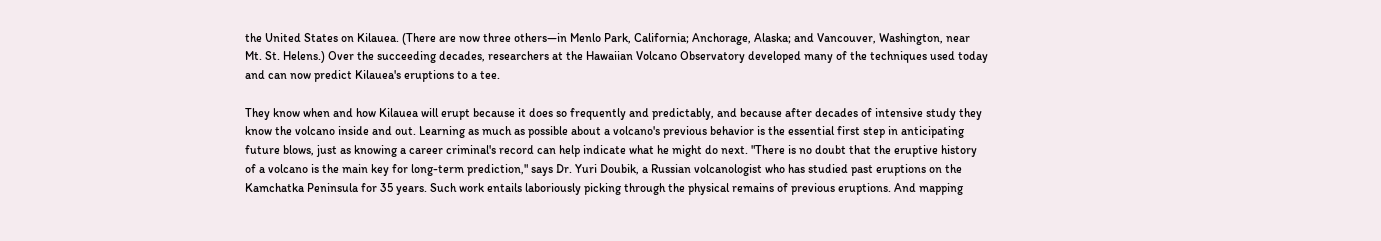the United States on Kilauea. (There are now three others—in Menlo Park, California; Anchorage, Alaska; and Vancouver, Washington, near Mt. St. Helens.) Over the succeeding decades, researchers at the Hawaiian Volcano Observatory developed many of the techniques used today and can now predict Kilauea's eruptions to a tee.

They know when and how Kilauea will erupt because it does so frequently and predictably, and because after decades of intensive study they know the volcano inside and out. Learning as much as possible about a volcano's previous behavior is the essential first step in anticipating future blows, just as knowing a career criminal's record can help indicate what he might do next. "There is no doubt that the eruptive history of a volcano is the main key for long-term prediction," says Dr. Yuri Doubik, a Russian volcanologist who has studied past eruptions on the Kamchatka Peninsula for 35 years. Such work entails laboriously picking through the physical remains of previous eruptions. And mapping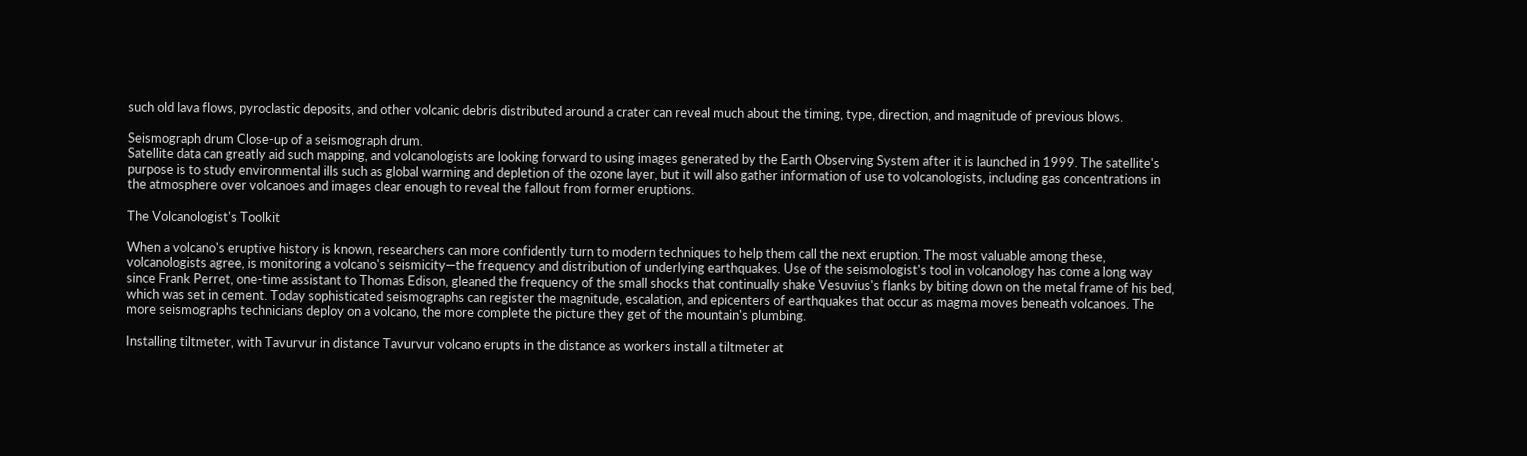such old lava flows, pyroclastic deposits, and other volcanic debris distributed around a crater can reveal much about the timing, type, direction, and magnitude of previous blows.

Seismograph drum Close-up of a seismograph drum.
Satellite data can greatly aid such mapping, and volcanologists are looking forward to using images generated by the Earth Observing System after it is launched in 1999. The satellite's purpose is to study environmental ills such as global warming and depletion of the ozone layer, but it will also gather information of use to volcanologists, including gas concentrations in the atmosphere over volcanoes and images clear enough to reveal the fallout from former eruptions.

The Volcanologist's Toolkit

When a volcano's eruptive history is known, researchers can more confidently turn to modern techniques to help them call the next eruption. The most valuable among these, volcanologists agree, is monitoring a volcano's seismicity—the frequency and distribution of underlying earthquakes. Use of the seismologist's tool in volcanology has come a long way since Frank Perret, one-time assistant to Thomas Edison, gleaned the frequency of the small shocks that continually shake Vesuvius's flanks by biting down on the metal frame of his bed, which was set in cement. Today sophisticated seismographs can register the magnitude, escalation, and epicenters of earthquakes that occur as magma moves beneath volcanoes. The more seismographs technicians deploy on a volcano, the more complete the picture they get of the mountain's plumbing.

Installing tiltmeter, with Tavurvur in distance Tavurvur volcano erupts in the distance as workers install a tiltmeter at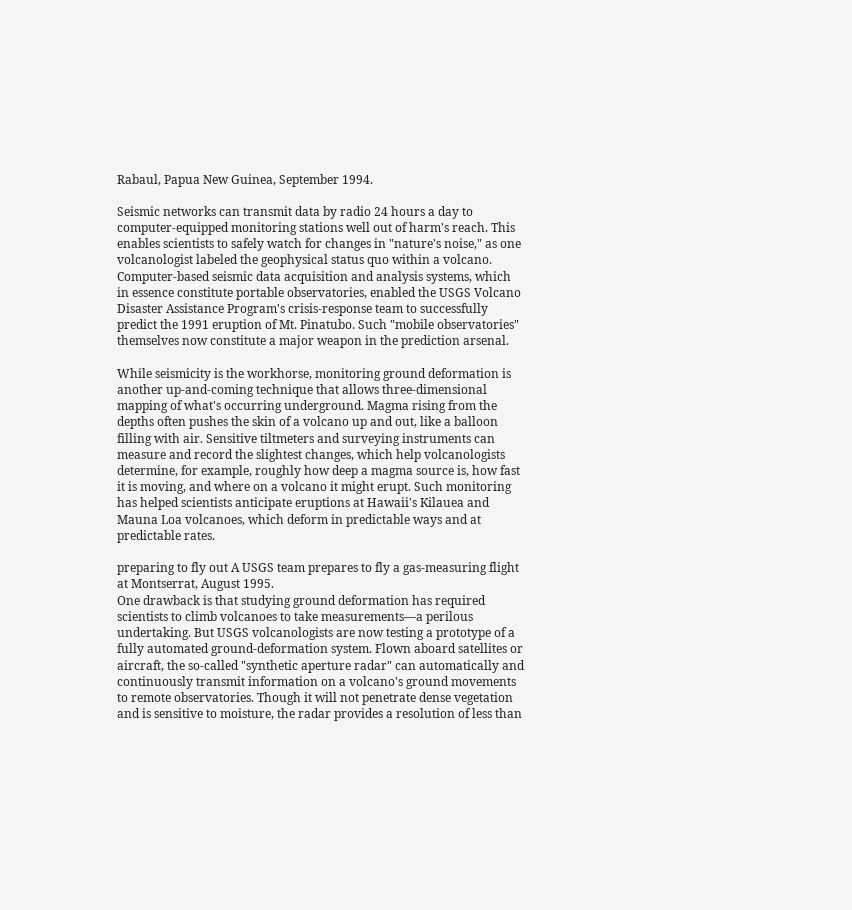Rabaul, Papua New Guinea, September 1994.

Seismic networks can transmit data by radio 24 hours a day to computer-equipped monitoring stations well out of harm's reach. This enables scientists to safely watch for changes in "nature's noise," as one volcanologist labeled the geophysical status quo within a volcano. Computer-based seismic data acquisition and analysis systems, which in essence constitute portable observatories, enabled the USGS Volcano Disaster Assistance Program's crisis-response team to successfully predict the 1991 eruption of Mt. Pinatubo. Such "mobile observatories" themselves now constitute a major weapon in the prediction arsenal.

While seismicity is the workhorse, monitoring ground deformation is another up-and-coming technique that allows three-dimensional mapping of what's occurring underground. Magma rising from the depths often pushes the skin of a volcano up and out, like a balloon filling with air. Sensitive tiltmeters and surveying instruments can measure and record the slightest changes, which help volcanologists determine, for example, roughly how deep a magma source is, how fast it is moving, and where on a volcano it might erupt. Such monitoring has helped scientists anticipate eruptions at Hawaii's Kilauea and Mauna Loa volcanoes, which deform in predictable ways and at predictable rates.

preparing to fly out A USGS team prepares to fly a gas-measuring flight at Montserrat, August 1995.
One drawback is that studying ground deformation has required scientists to climb volcanoes to take measurements—a perilous undertaking. But USGS volcanologists are now testing a prototype of a fully automated ground-deformation system. Flown aboard satellites or aircraft, the so-called "synthetic aperture radar" can automatically and continuously transmit information on a volcano's ground movements to remote observatories. Though it will not penetrate dense vegetation and is sensitive to moisture, the radar provides a resolution of less than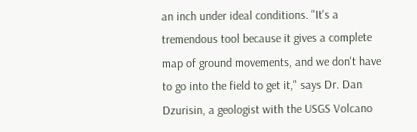an inch under ideal conditions. "It's a tremendous tool because it gives a complete map of ground movements, and we don't have to go into the field to get it," says Dr. Dan Dzurisin, a geologist with the USGS Volcano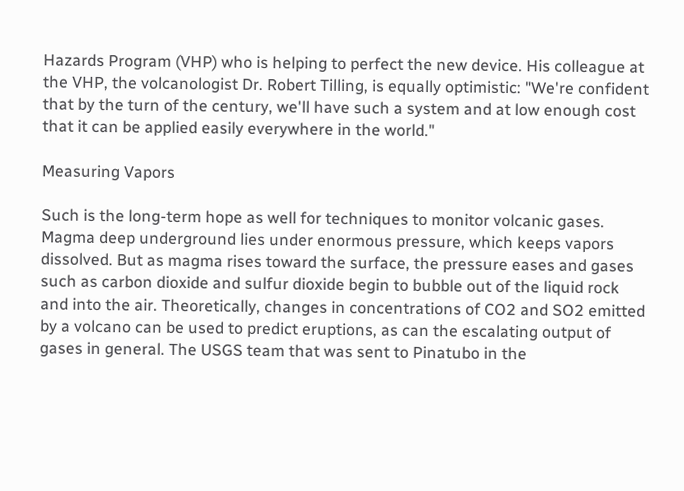Hazards Program (VHP) who is helping to perfect the new device. His colleague at the VHP, the volcanologist Dr. Robert Tilling, is equally optimistic: "We're confident that by the turn of the century, we'll have such a system and at low enough cost that it can be applied easily everywhere in the world."

Measuring Vapors

Such is the long-term hope as well for techniques to monitor volcanic gases. Magma deep underground lies under enormous pressure, which keeps vapors dissolved. But as magma rises toward the surface, the pressure eases and gases such as carbon dioxide and sulfur dioxide begin to bubble out of the liquid rock and into the air. Theoretically, changes in concentrations of CO2 and SO2 emitted by a volcano can be used to predict eruptions, as can the escalating output of gases in general. The USGS team that was sent to Pinatubo in the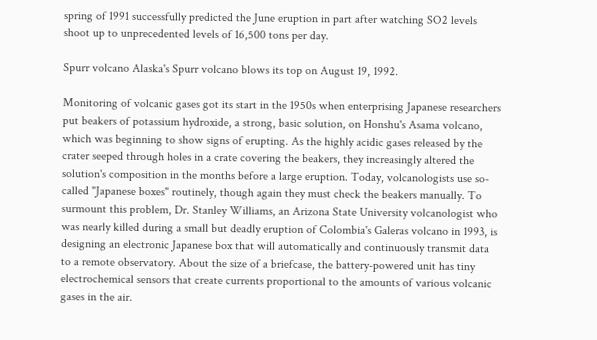spring of 1991 successfully predicted the June eruption in part after watching SO2 levels shoot up to unprecedented levels of 16,500 tons per day.

Spurr volcano Alaska's Spurr volcano blows its top on August 19, 1992.

Monitoring of volcanic gases got its start in the 1950s when enterprising Japanese researchers put beakers of potassium hydroxide, a strong, basic solution, on Honshu's Asama volcano, which was beginning to show signs of erupting. As the highly acidic gases released by the crater seeped through holes in a crate covering the beakers, they increasingly altered the solution's composition in the months before a large eruption. Today, volcanologists use so-called "Japanese boxes" routinely, though again they must check the beakers manually. To surmount this problem, Dr. Stanley Williams, an Arizona State University volcanologist who was nearly killed during a small but deadly eruption of Colombia's Galeras volcano in 1993, is designing an electronic Japanese box that will automatically and continuously transmit data to a remote observatory. About the size of a briefcase, the battery-powered unit has tiny electrochemical sensors that create currents proportional to the amounts of various volcanic gases in the air.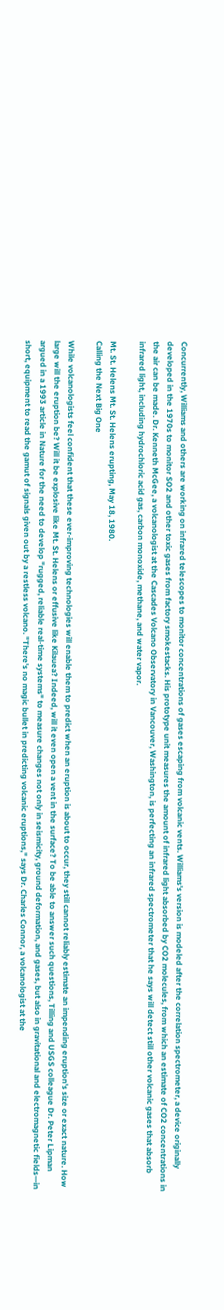Concurrently, Williams and others are working on infrared telescopes to monitor concentrations of gases escaping from volcanic vents. Williams's version is modeled after the correlation spectrometer, a device originally developed in the 1970s to monitor SO2 and other toxic gases from factory smokestacks. His prototype unit measures the amount of infrared light absorbed by CO2 molecules, from which an estimate of CO2 concentrations in the air can be made. Dr. Kenneth McGee, a volcanologist at the Cascades Volcano Observatory in Vancouver, Washington, is perfecting an infrared spectrometer that he says will detect still other volcanic gases that absorb infrared light, including hydrochloric acid gas, carbon monoxide, methane, and water vapor.

Mt. St. Helens Mt. St. Helens erupting, May 18, 1980.
Calling the Next Big One

While volcanologists feel confident that these ever-improving technologies will enable them to predict when an eruption is about to occur, they still cannot reliably estimate an impending eruption's size or exact nature. How large will the eruption be? Will it be explosive like Mt. St. Helens or effusive like Kilauea? Indeed, will it even open a vent in the surface? To be able to answer such questions, Tilling and USGS colleague Dr. Peter Lipman argued in a 1993 article in Nature for the need to develop "rugged, reliable real-time systems" to measure changes not only in seismicity, ground deformation, and gases, but also in gravitational and electromagnetic fields—in short, equipment to read the gamut of signals given out by a restless volcano. "There's no magic bullet in predicting volcanic eruptions," says Dr. Charles Connor, a volcanologist at the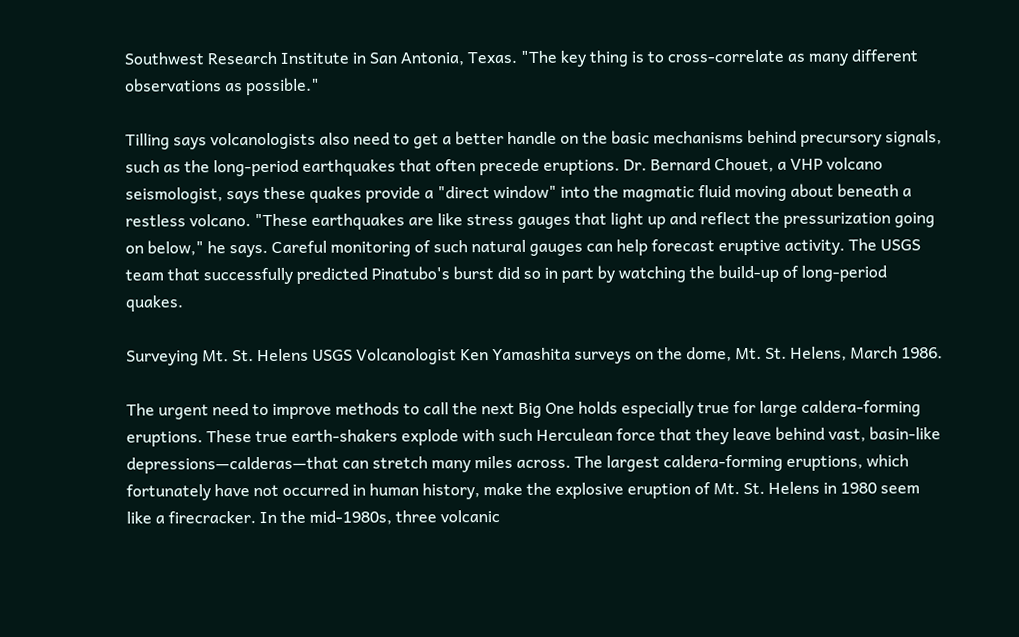Southwest Research Institute in San Antonia, Texas. "The key thing is to cross-correlate as many different observations as possible."

Tilling says volcanologists also need to get a better handle on the basic mechanisms behind precursory signals, such as the long-period earthquakes that often precede eruptions. Dr. Bernard Chouet, a VHP volcano seismologist, says these quakes provide a "direct window" into the magmatic fluid moving about beneath a restless volcano. "These earthquakes are like stress gauges that light up and reflect the pressurization going on below," he says. Careful monitoring of such natural gauges can help forecast eruptive activity. The USGS team that successfully predicted Pinatubo's burst did so in part by watching the build-up of long-period quakes.

Surveying Mt. St. Helens USGS Volcanologist Ken Yamashita surveys on the dome, Mt. St. Helens, March 1986.

The urgent need to improve methods to call the next Big One holds especially true for large caldera-forming eruptions. These true earth-shakers explode with such Herculean force that they leave behind vast, basin-like depressions—calderas—that can stretch many miles across. The largest caldera-forming eruptions, which fortunately have not occurred in human history, make the explosive eruption of Mt. St. Helens in 1980 seem like a firecracker. In the mid-1980s, three volcanic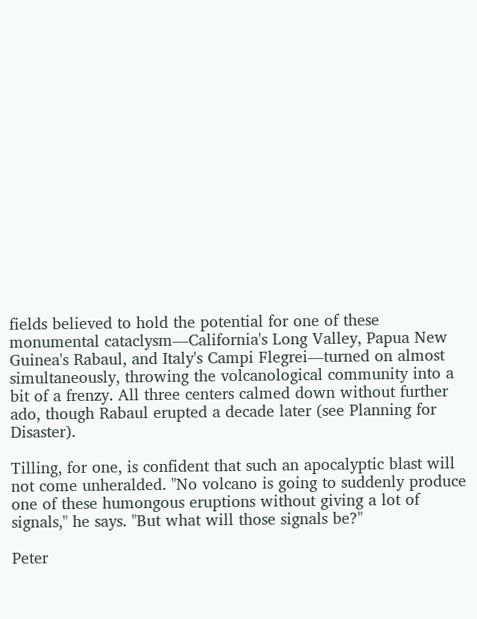fields believed to hold the potential for one of these monumental cataclysm—California's Long Valley, Papua New Guinea's Rabaul, and Italy's Campi Flegrei—turned on almost simultaneously, throwing the volcanological community into a bit of a frenzy. All three centers calmed down without further ado, though Rabaul erupted a decade later (see Planning for Disaster).

Tilling, for one, is confident that such an apocalyptic blast will not come unheralded. "No volcano is going to suddenly produce one of these humongous eruptions without giving a lot of signals," he says. "But what will those signals be?"

Peter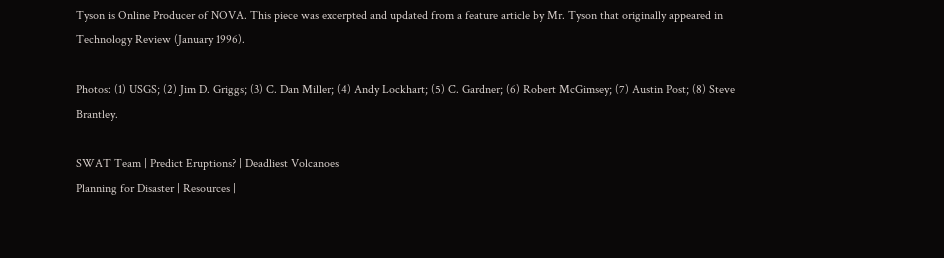Tyson is Online Producer of NOVA. This piece was excerpted and updated from a feature article by Mr. Tyson that originally appeared in Technology Review (January 1996).

Photos: (1) USGS; (2) Jim D. Griggs; (3) C. Dan Miller; (4) Andy Lockhart; (5) C. Gardner; (6) Robert McGimsey; (7) Austin Post; (8) Steve Brantley.

SWAT Team | Predict Eruptions? | Deadliest Volcanoes
Planning for Disaster | Resources |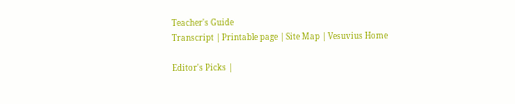Teacher's Guide
Transcript | Printable page | Site Map | Vesuvius Home

Editor's Picks |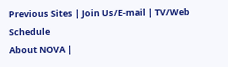Previous Sites | Join Us/E-mail | TV/Web Schedule
About NOVA |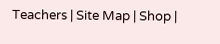Teachers | Site Map | Shop |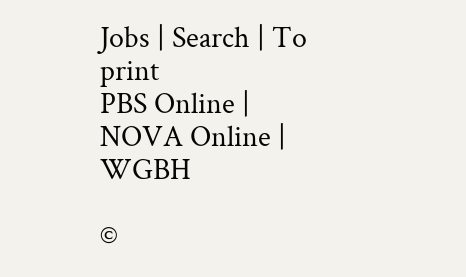Jobs | Search | To print
PBS Online | NOVA Online | WGBH

©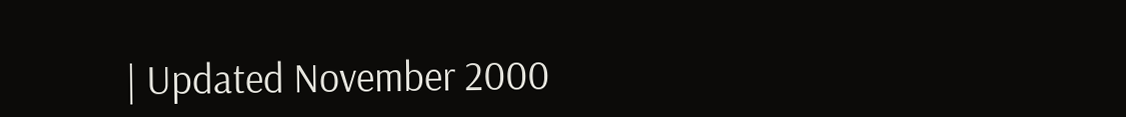| Updated November 2000